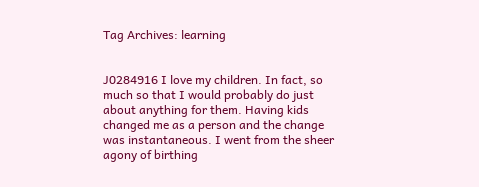Tag Archives: learning


J0284916 I love my children. In fact, so much so that I would probably do just about anything for them. Having kids changed me as a person and the change was instantaneous. I went from the sheer agony of birthing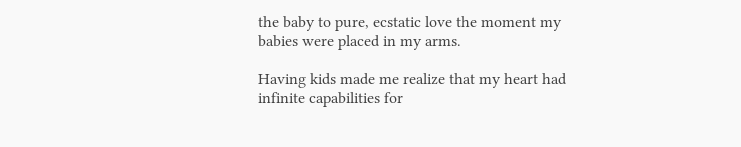the baby to pure, ecstatic love the moment my babies were placed in my arms.

Having kids made me realize that my heart had infinite capabilities for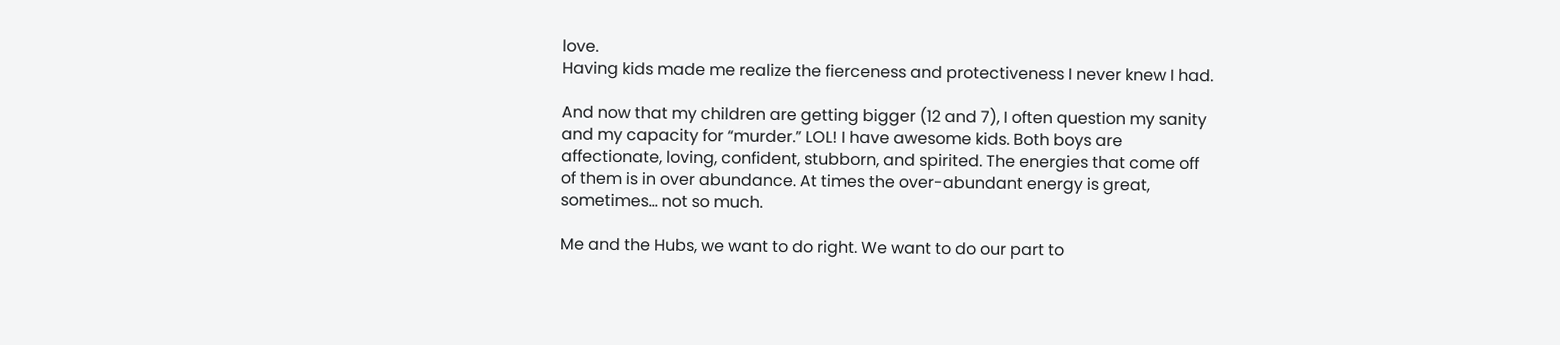love.
Having kids made me realize the fierceness and protectiveness I never knew I had.

And now that my children are getting bigger (12 and 7), I often question my sanity and my capacity for “murder.” LOL! I have awesome kids. Both boys are affectionate, loving, confident, stubborn, and spirited. The energies that come off of them is in over abundance. At times the over-abundant energy is great, sometimes… not so much.

Me and the Hubs, we want to do right. We want to do our part to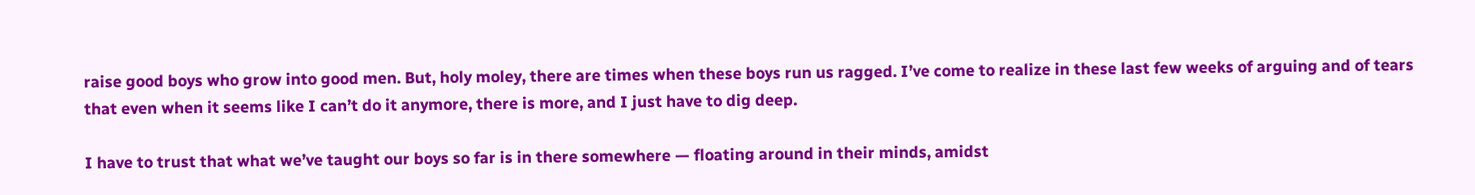raise good boys who grow into good men. But, holy moley, there are times when these boys run us ragged. I’ve come to realize in these last few weeks of arguing and of tears that even when it seems like I can’t do it anymore, there is more, and I just have to dig deep.

I have to trust that what we’ve taught our boys so far is in there somewhere — floating around in their minds, amidst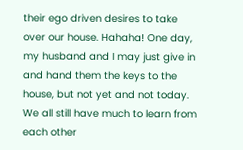their ego driven desires to take over our house. Hahaha! One day, my husband and I may just give in and hand them the keys to the house, but not yet and not today. We all still have much to learn from each other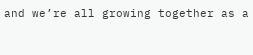and we’re all growing together as a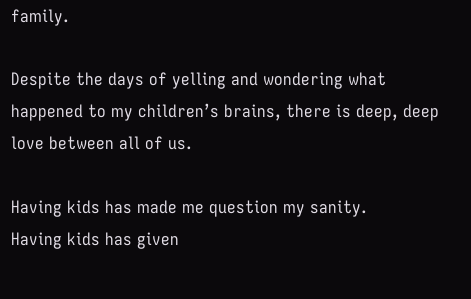family.

Despite the days of yelling and wondering what happened to my children’s brains, there is deep, deep love between all of us.

Having kids has made me question my sanity.
Having kids has given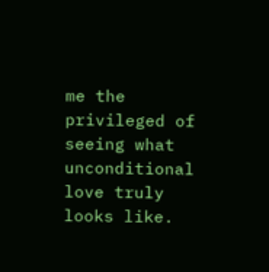me the privileged of seeing what unconditional love truly looks like.